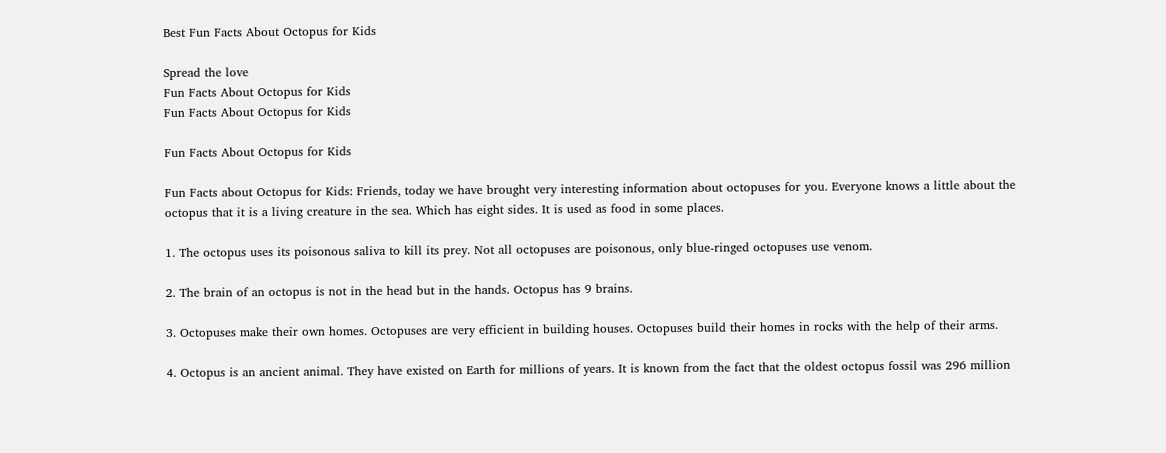Best Fun Facts About Octopus for Kids

Spread the love
Fun Facts About Octopus for Kids
Fun Facts About Octopus for Kids

Fun Facts About Octopus for Kids

Fun Facts about Octopus for Kids: Friends, today we have brought very interesting information about octopuses for you. Everyone knows a little about the octopus that it is a living creature in the sea. Which has eight sides. It is used as food in some places.

1. The octopus uses its poisonous saliva to kill its prey. Not all octopuses are poisonous, only blue-ringed octopuses use venom.

2. The brain of an octopus is not in the head but in the hands. Octopus has 9 brains.

3. Octopuses make their own homes. Octopuses are very efficient in building houses. Octopuses build their homes in rocks with the help of their arms.

4. Octopus is an ancient animal. They have existed on Earth for millions of years. It is known from the fact that the oldest octopus fossil was 296 million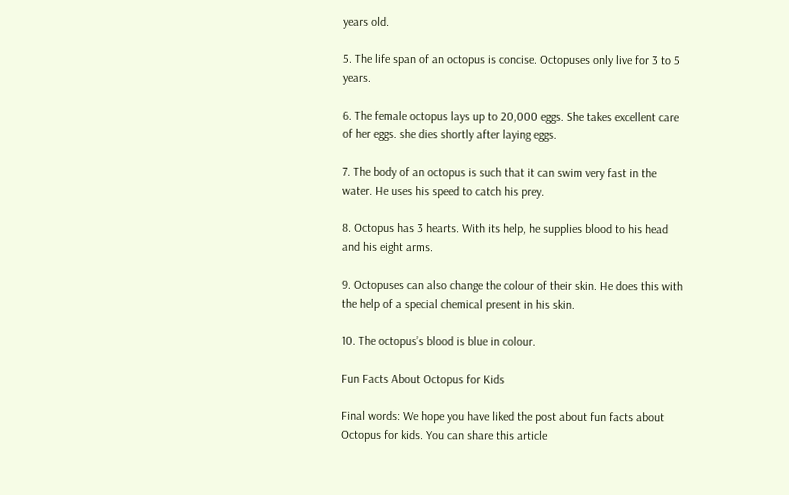years old.

5. The life span of an octopus is concise. Octopuses only live for 3 to 5 years.

6. The female octopus lays up to 20,000 eggs. She takes excellent care of her eggs. she dies shortly after laying eggs.

7. The body of an octopus is such that it can swim very fast in the water. He uses his speed to catch his prey.

8. Octopus has 3 hearts. With its help, he supplies blood to his head and his eight arms.

9. Octopuses can also change the colour of their skin. He does this with the help of a special chemical present in his skin.

10. The octopus’s blood is blue in colour.

Fun Facts About Octopus for Kids

Final words: We hope you have liked the post about fun facts about Octopus for kids. You can share this article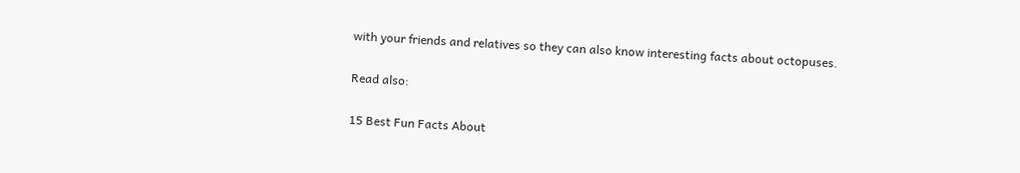with your friends and relatives so they can also know interesting facts about octopuses.

Read also:

15 Best Fun Facts About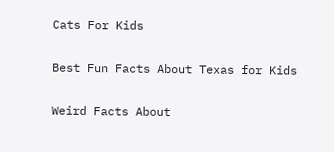Cats For Kids

Best Fun Facts About Texas for Kids

Weird Facts About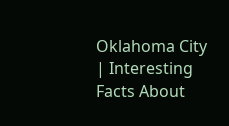Oklahoma City | Interesting Facts About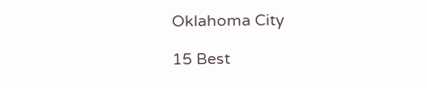Oklahoma City

15 Best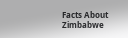Facts About Zimbabwe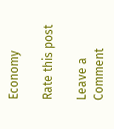Economy

Rate this post

Leave a Comment